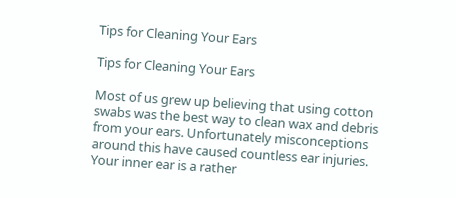Tips for Cleaning Your Ears

Tips for Cleaning Your Ears

Most of us grew up believing that using cotton swabs was the best way to clean wax and debris from your ears. Unfortunately misconceptions around this have caused countless ear injuries. Your inner ear is a rather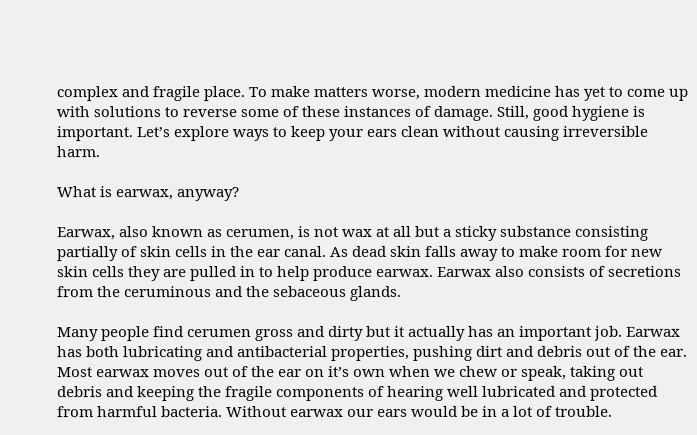complex and fragile place. To make matters worse, modern medicine has yet to come up with solutions to reverse some of these instances of damage. Still, good hygiene is important. Let’s explore ways to keep your ears clean without causing irreversible harm.

What is earwax, anyway?

Earwax, also known as cerumen, is not wax at all but a sticky substance consisting partially of skin cells in the ear canal. As dead skin falls away to make room for new skin cells they are pulled in to help produce earwax. Earwax also consists of secretions from the ceruminous and the sebaceous glands.

Many people find cerumen gross and dirty but it actually has an important job. Earwax has both lubricating and antibacterial properties, pushing dirt and debris out of the ear. Most earwax moves out of the ear on it’s own when we chew or speak, taking out debris and keeping the fragile components of hearing well lubricated and protected from harmful bacteria. Without earwax our ears would be in a lot of trouble.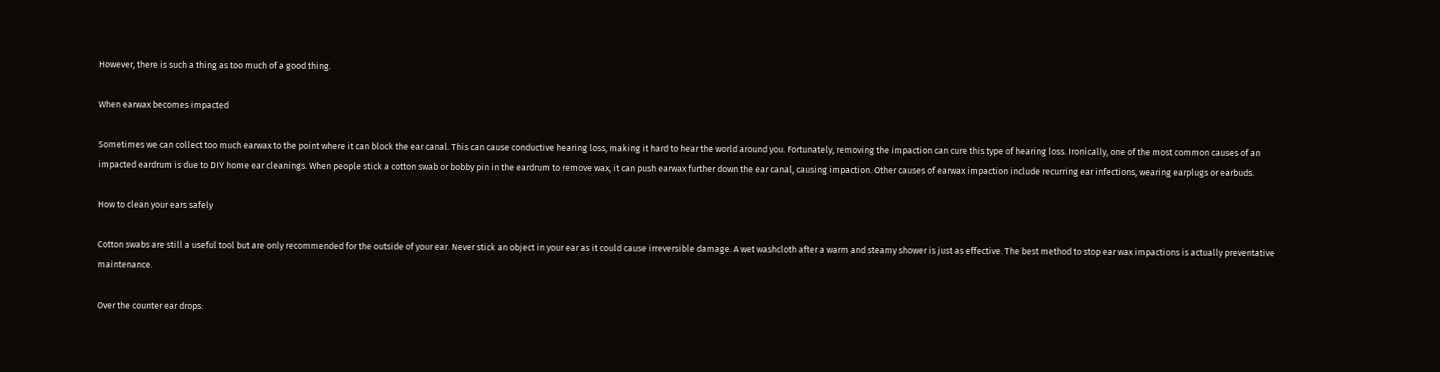However, there is such a thing as too much of a good thing.

When earwax becomes impacted

Sometimes we can collect too much earwax to the point where it can block the ear canal. This can cause conductive hearing loss, making it hard to hear the world around you. Fortunately, removing the impaction can cure this type of hearing loss. Ironically, one of the most common causes of an impacted eardrum is due to DIY home ear cleanings. When people stick a cotton swab or bobby pin in the eardrum to remove wax, it can push earwax further down the ear canal, causing impaction. Other causes of earwax impaction include recurring ear infections, wearing earplugs or earbuds.

How to clean your ears safely

Cotton swabs are still a useful tool but are only recommended for the outside of your ear. Never stick an object in your ear as it could cause irreversible damage. A wet washcloth after a warm and steamy shower is just as effective. The best method to stop ear wax impactions is actually preventative maintenance.

Over the counter ear drops: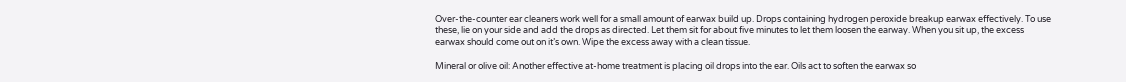Over-the-counter ear cleaners work well for a small amount of earwax build up. Drops containing hydrogen peroxide breakup earwax effectively. To use these, lie on your side and add the drops as directed. Let them sit for about five minutes to let them loosen the earway. When you sit up, the excess earwax should come out on it’s own. Wipe the excess away with a clean tissue.

Mineral or olive oil: Another effective at-home treatment is placing oil drops into the ear. Oils act to soften the earwax so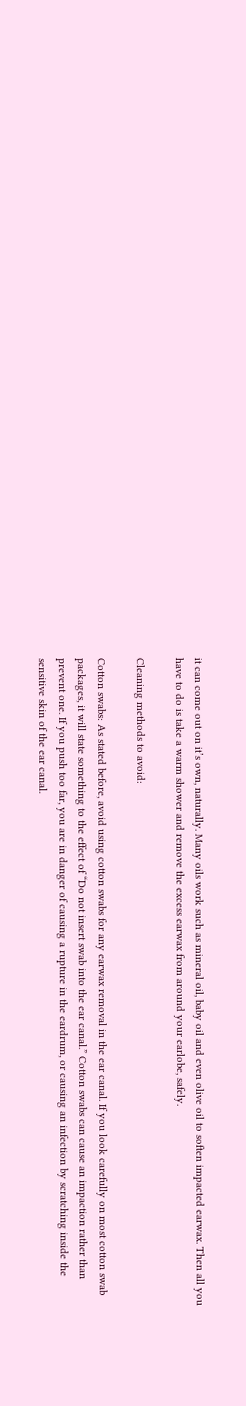it can come out on it’s own, naturally. Many oils work such as mineral oil, baby oil and even olive oil to soften impacted earwax. Then all you have to do is take a warm shower and remove the excess earwax from around your earlobe, safely.

Cleaning methods to avoid:

Cotton swabs: As stated before, avoid using cotton swabs for any earwax removal in the ear canal. If you look carefully on most cotton swab packages, it will state something to the effect of “Do not insert swab into the ear canal.” Cotton swabs can cause an impaction rather than prevent one. If you push too far, you are in danger of causing a rupture in the eardrum, or causing an infection by scratching inside the sensitive skin of the ear canal.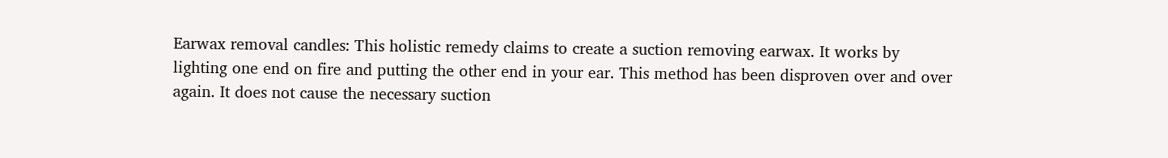Earwax removal candles: This holistic remedy claims to create a suction removing earwax. It works by lighting one end on fire and putting the other end in your ear. This method has been disproven over and over again. It does not cause the necessary suction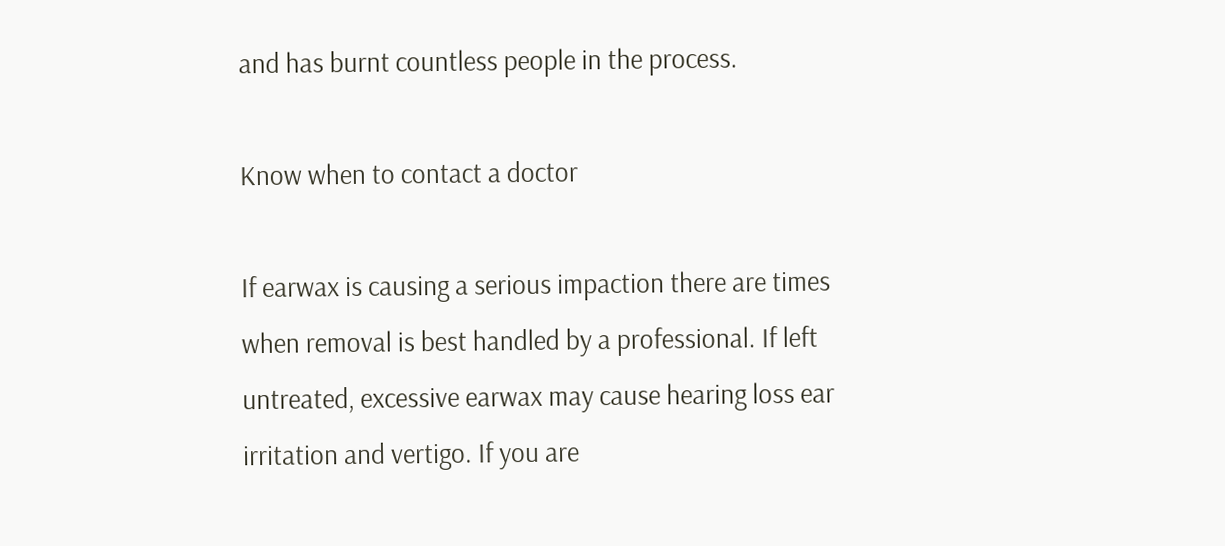and has burnt countless people in the process.

Know when to contact a doctor

If earwax is causing a serious impaction there are times when removal is best handled by a professional. If left untreated, excessive earwax may cause hearing loss ear irritation and vertigo. If you are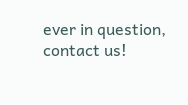ever in question, contact us!